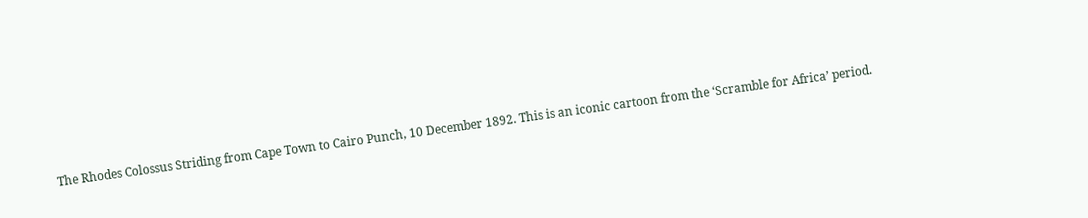The Rhodes Colossus Striding from Cape Town to Cairo Punch, 10 December 1892. This is an iconic cartoon from the ‘Scramble for Africa’ period.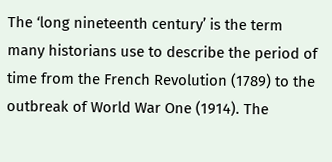The ‘long nineteenth century’ is the term many historians use to describe the period of time from the French Revolution (1789) to the outbreak of World War One (1914). The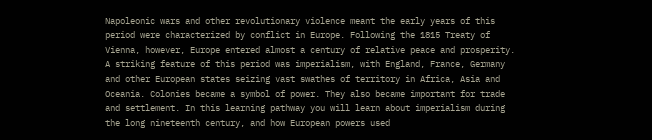Napoleonic wars and other revolutionary violence meant the early years of this period were characterized by conflict in Europe. Following the 1815 Treaty of Vienna, however, Europe entered almost a century of relative peace and prosperity. A striking feature of this period was imperialism, with England, France, Germany and other European states seizing vast swathes of territory in Africa, Asia and Oceania. Colonies became a symbol of power. They also became important for trade and settlement. In this learning pathway you will learn about imperialism during the long nineteenth century, and how European powers used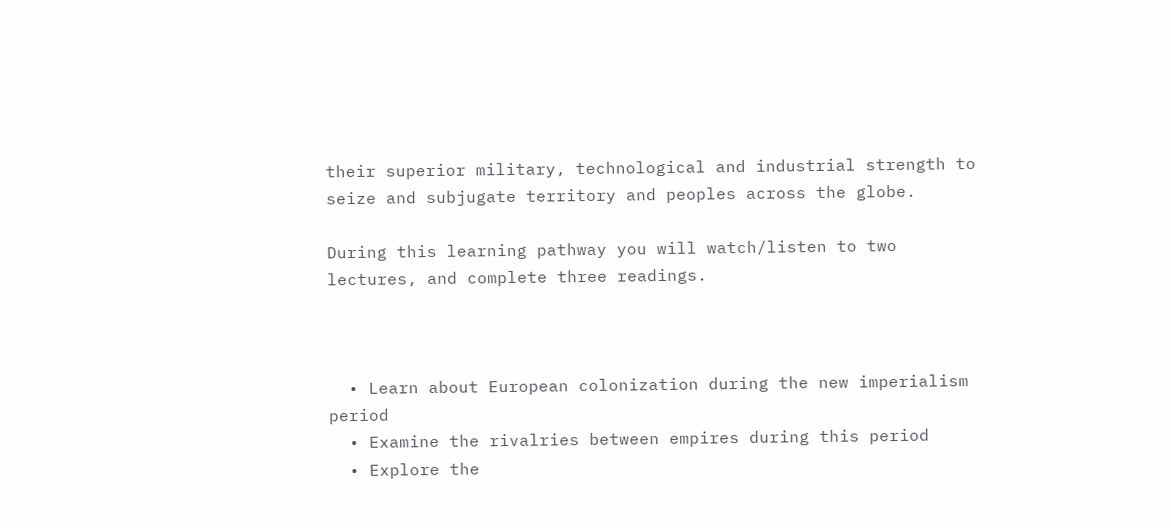their superior military, technological and industrial strength to seize and subjugate territory and peoples across the globe.

During this learning pathway you will watch/listen to two lectures, and complete three readings.



  • Learn about European colonization during the new imperialism period
  • Examine the rivalries between empires during this period
  • Explore the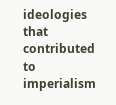ideologies that contributed to imperialism